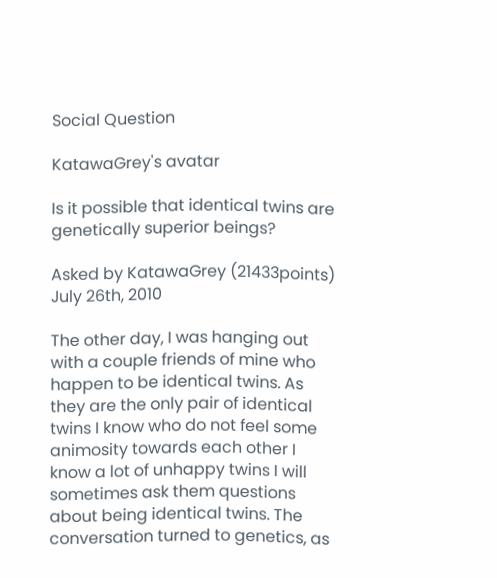Social Question

KatawaGrey's avatar

Is it possible that identical twins are genetically superior beings?

Asked by KatawaGrey (21433points) July 26th, 2010

The other day, I was hanging out with a couple friends of mine who happen to be identical twins. As they are the only pair of identical twins I know who do not feel some animosity towards each other I know a lot of unhappy twins I will sometimes ask them questions about being identical twins. The conversation turned to genetics, as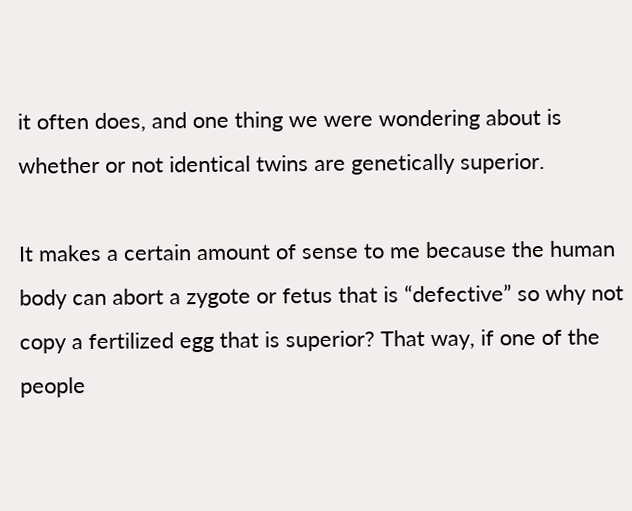it often does, and one thing we were wondering about is whether or not identical twins are genetically superior.

It makes a certain amount of sense to me because the human body can abort a zygote or fetus that is “defective” so why not copy a fertilized egg that is superior? That way, if one of the people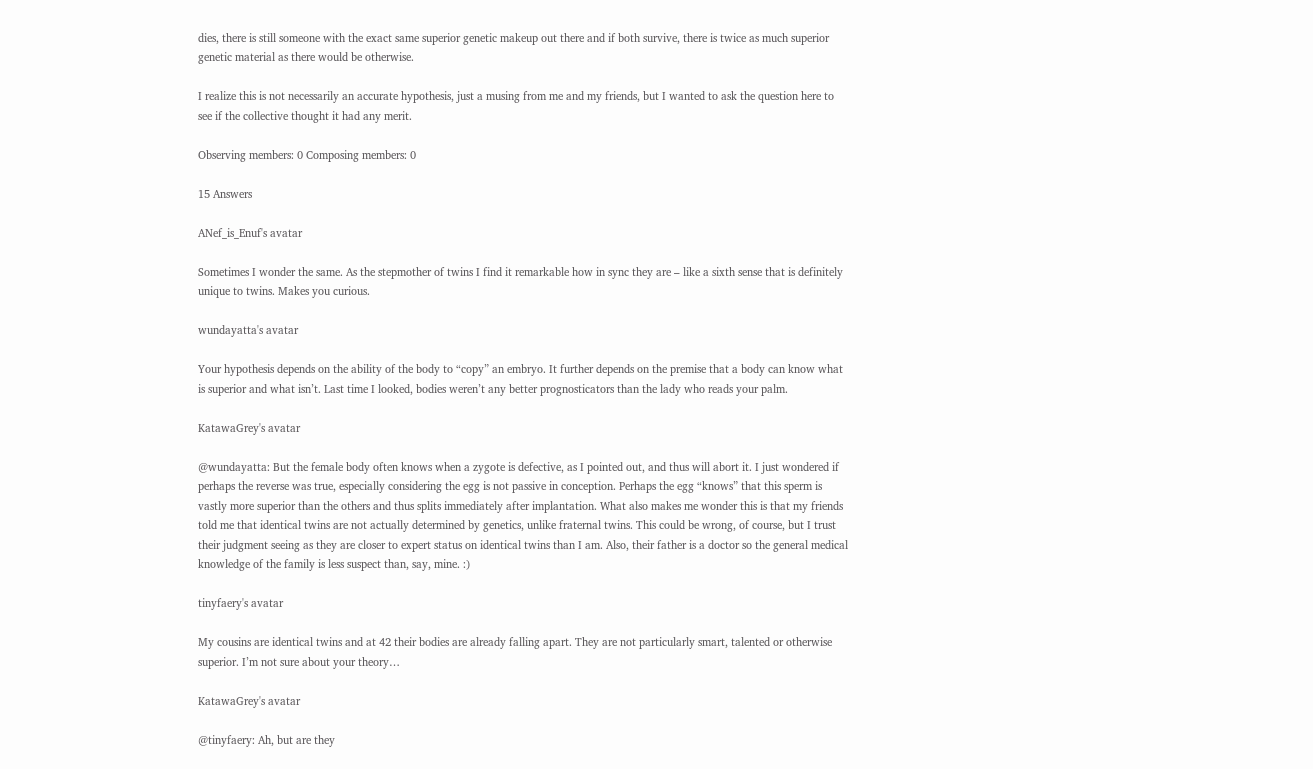dies, there is still someone with the exact same superior genetic makeup out there and if both survive, there is twice as much superior genetic material as there would be otherwise.

I realize this is not necessarily an accurate hypothesis, just a musing from me and my friends, but I wanted to ask the question here to see if the collective thought it had any merit.

Observing members: 0 Composing members: 0

15 Answers

ANef_is_Enuf's avatar

Sometimes I wonder the same. As the stepmother of twins I find it remarkable how in sync they are – like a sixth sense that is definitely unique to twins. Makes you curious.

wundayatta's avatar

Your hypothesis depends on the ability of the body to “copy” an embryo. It further depends on the premise that a body can know what is superior and what isn’t. Last time I looked, bodies weren’t any better prognosticators than the lady who reads your palm.

KatawaGrey's avatar

@wundayatta: But the female body often knows when a zygote is defective, as I pointed out, and thus will abort it. I just wondered if perhaps the reverse was true, especially considering the egg is not passive in conception. Perhaps the egg “knows” that this sperm is vastly more superior than the others and thus splits immediately after implantation. What also makes me wonder this is that my friends told me that identical twins are not actually determined by genetics, unlike fraternal twins. This could be wrong, of course, but I trust their judgment seeing as they are closer to expert status on identical twins than I am. Also, their father is a doctor so the general medical knowledge of the family is less suspect than, say, mine. :)

tinyfaery's avatar

My cousins are identical twins and at 42 their bodies are already falling apart. They are not particularly smart, talented or otherwise superior. I’m not sure about your theory…

KatawaGrey's avatar

@tinyfaery: Ah, but are they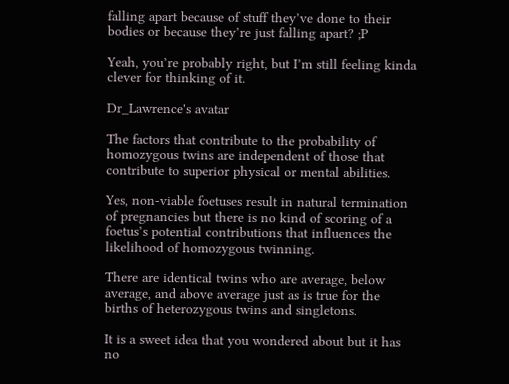falling apart because of stuff they’ve done to their bodies or because they’re just falling apart? ;P

Yeah, you’re probably right, but I’m still feeling kinda clever for thinking of it.

Dr_Lawrence's avatar

The factors that contribute to the probability of homozygous twins are independent of those that contribute to superior physical or mental abilities.

Yes, non-viable foetuses result in natural termination of pregnancies but there is no kind of scoring of a foetus’s potential contributions that influences the likelihood of homozygous twinning.

There are identical twins who are average, below average, and above average just as is true for the births of heterozygous twins and singletons.

It is a sweet idea that you wondered about but it has no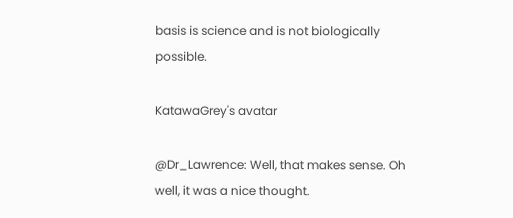basis is science and is not biologically possible.

KatawaGrey's avatar

@Dr_Lawrence: Well, that makes sense. Oh well, it was a nice thought.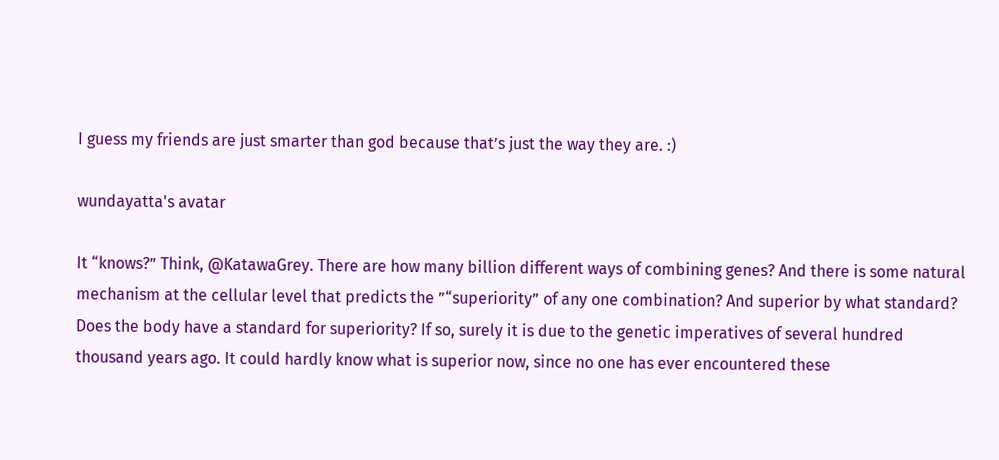I guess my friends are just smarter than god because that’s just the way they are. :)

wundayatta's avatar

It “knows?” Think, @KatawaGrey. There are how many billion different ways of combining genes? And there is some natural mechanism at the cellular level that predicts the ”“superiority” of any one combination? And superior by what standard? Does the body have a standard for superiority? If so, surely it is due to the genetic imperatives of several hundred thousand years ago. It could hardly know what is superior now, since no one has ever encountered these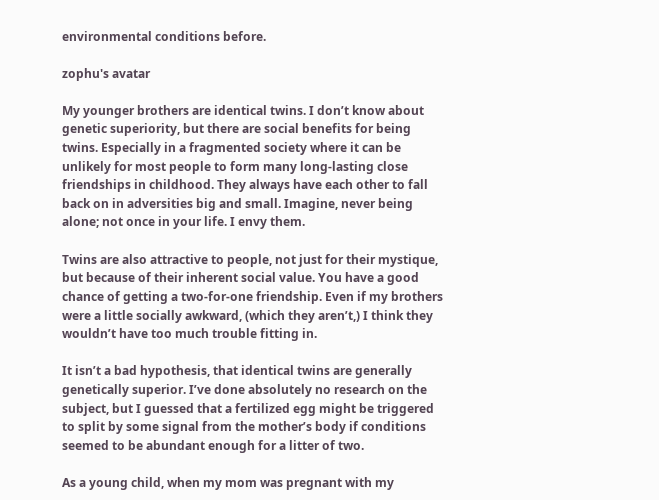environmental conditions before.

zophu's avatar

My younger brothers are identical twins. I don’t know about genetic superiority, but there are social benefits for being twins. Especially in a fragmented society where it can be unlikely for most people to form many long-lasting close friendships in childhood. They always have each other to fall back on in adversities big and small. Imagine, never being alone; not once in your life. I envy them.

Twins are also attractive to people, not just for their mystique, but because of their inherent social value. You have a good chance of getting a two-for-one friendship. Even if my brothers were a little socially awkward, (which they aren’t,) I think they wouldn’t have too much trouble fitting in.

It isn’t a bad hypothesis, that identical twins are generally genetically superior. I’ve done absolutely no research on the subject, but I guessed that a fertilized egg might be triggered to split by some signal from the mother’s body if conditions seemed to be abundant enough for a litter of two.

As a young child, when my mom was pregnant with my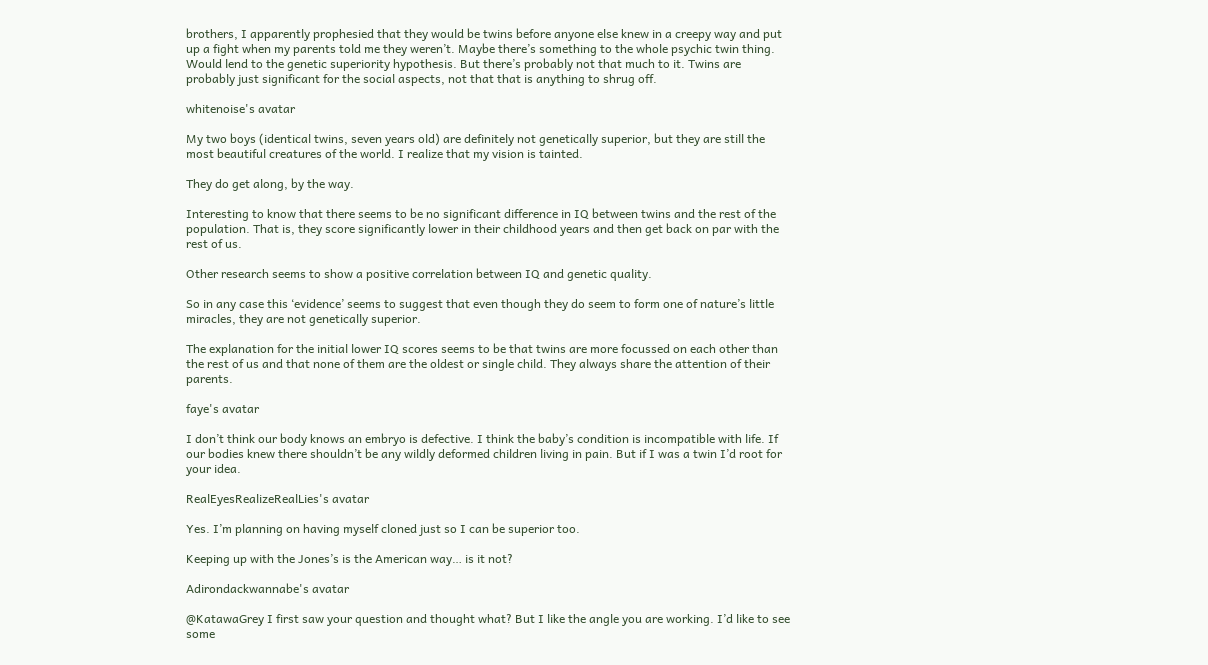brothers, I apparently prophesied that they would be twins before anyone else knew in a creepy way and put up a fight when my parents told me they weren’t. Maybe there’s something to the whole psychic twin thing. Would lend to the genetic superiority hypothesis. But there’s probably not that much to it. Twins are probably just significant for the social aspects, not that that is anything to shrug off.

whitenoise's avatar

My two boys (identical twins, seven years old) are definitely not genetically superior, but they are still the most beautiful creatures of the world. I realize that my vision is tainted.

They do get along, by the way.

Interesting to know that there seems to be no significant difference in IQ between twins and the rest of the population. That is, they score significantly lower in their childhood years and then get back on par with the rest of us.

Other research seems to show a positive correlation between IQ and genetic quality.

So in any case this ‘evidence’ seems to suggest that even though they do seem to form one of nature’s little miracles, they are not genetically superior.

The explanation for the initial lower IQ scores seems to be that twins are more focussed on each other than the rest of us and that none of them are the oldest or single child. They always share the attention of their parents.

faye's avatar

I don’t think our body knows an embryo is defective. I think the baby’s condition is incompatible with life. If our bodies knew there shouldn’t be any wildly deformed children living in pain. But if I was a twin I’d root for your idea.

RealEyesRealizeRealLies's avatar

Yes. I’m planning on having myself cloned just so I can be superior too.

Keeping up with the Jones’s is the American way… is it not?

Adirondackwannabe's avatar

@KatawaGrey I first saw your question and thought what? But I like the angle you are working. I’d like to see some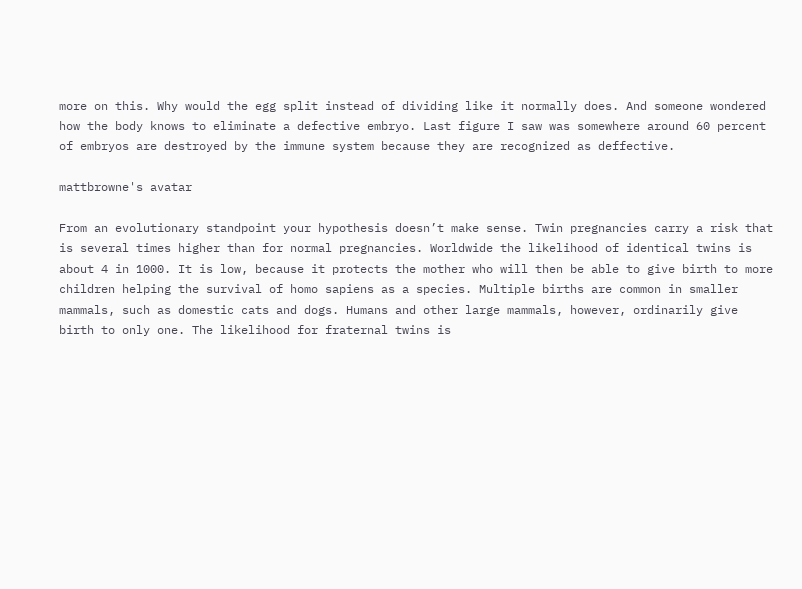more on this. Why would the egg split instead of dividing like it normally does. And someone wondered how the body knows to eliminate a defective embryo. Last figure I saw was somewhere around 60 percent of embryos are destroyed by the immune system because they are recognized as deffective.

mattbrowne's avatar

From an evolutionary standpoint your hypothesis doesn’t make sense. Twin pregnancies carry a risk that is several times higher than for normal pregnancies. Worldwide the likelihood of identical twins is about 4 in 1000. It is low, because it protects the mother who will then be able to give birth to more children helping the survival of homo sapiens as a species. Multiple births are common in smaller mammals, such as domestic cats and dogs. Humans and other large mammals, however, ordinarily give birth to only one. The likelihood for fraternal twins is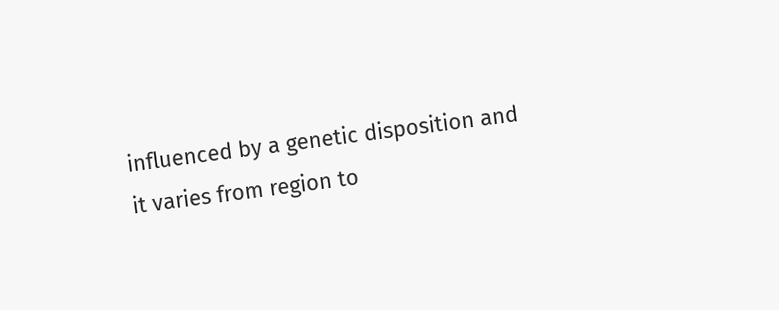influenced by a genetic disposition and it varies from region to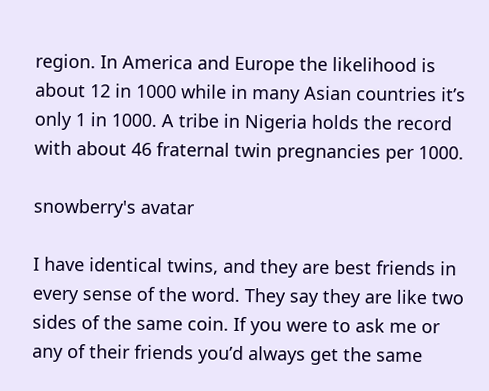region. In America and Europe the likelihood is about 12 in 1000 while in many Asian countries it’s only 1 in 1000. A tribe in Nigeria holds the record with about 46 fraternal twin pregnancies per 1000.

snowberry's avatar

I have identical twins, and they are best friends in every sense of the word. They say they are like two sides of the same coin. If you were to ask me or any of their friends you’d always get the same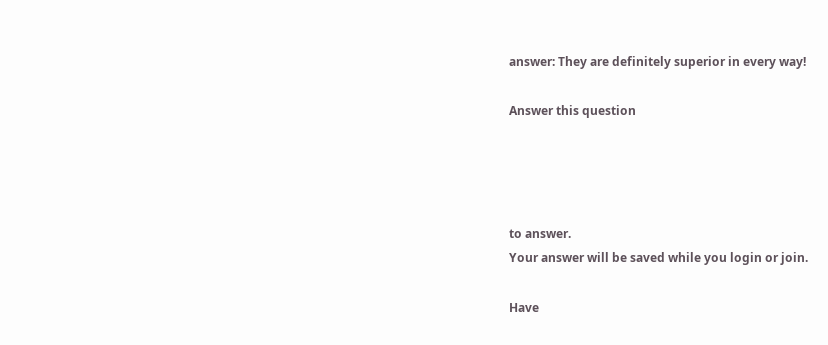answer: They are definitely superior in every way!

Answer this question




to answer.
Your answer will be saved while you login or join.

Have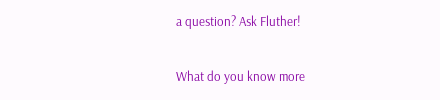a question? Ask Fluther!

What do you know more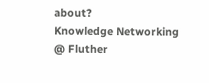about?
Knowledge Networking @ Fluther